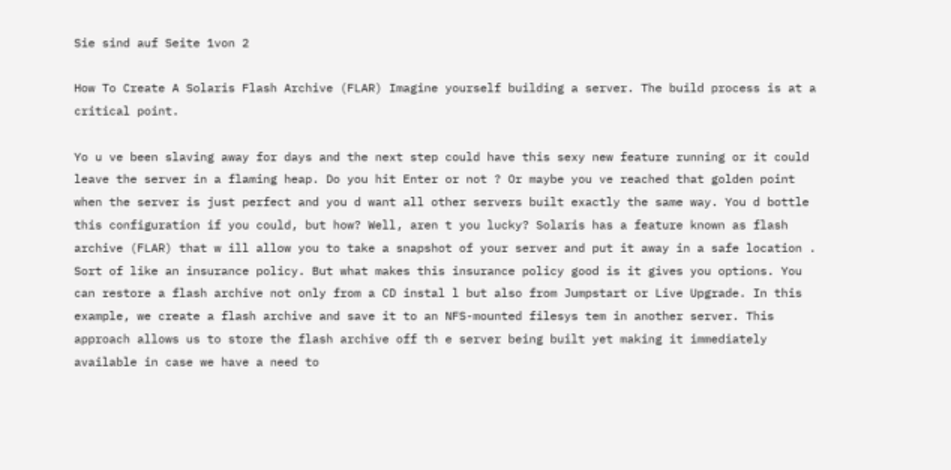Sie sind auf Seite 1von 2

How To Create A Solaris Flash Archive (FLAR) Imagine yourself building a server. The build process is at a critical point.

Yo u ve been slaving away for days and the next step could have this sexy new feature running or it could leave the server in a flaming heap. Do you hit Enter or not ? Or maybe you ve reached that golden point when the server is just perfect and you d want all other servers built exactly the same way. You d bottle this configuration if you could, but how? Well, aren t you lucky? Solaris has a feature known as flash archive (FLAR) that w ill allow you to take a snapshot of your server and put it away in a safe location . Sort of like an insurance policy. But what makes this insurance policy good is it gives you options. You can restore a flash archive not only from a CD instal l but also from Jumpstart or Live Upgrade. In this example, we create a flash archive and save it to an NFS-mounted filesys tem in another server. This approach allows us to store the flash archive off th e server being built yet making it immediately available in case we have a need to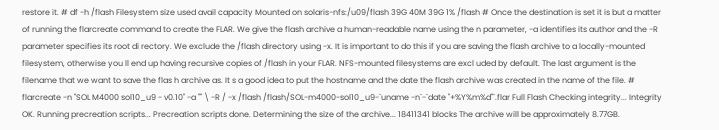restore it. # df -h /flash Filesystem size used avail capacity Mounted on solaris-nfs:/u09/flash 39G 40M 39G 1% /flash # Once the destination is set it is but a matter of running the flarcreate command to create the FLAR. We give the flash archive a human-readable name using the n parameter, -a identifies its author and the -R parameter specifies its root di rectory. We exclude the /flash directory using -x. It is important to do this if you are saving the flash archive to a locally-mounted filesystem, otherwise you ll end up having recursive copies of /flash in your FLAR. NFS-mounted filesystems are excl uded by default. The last argument is the filename that we want to save the flas h archive as. It s a good idea to put the hostname and the date the flash archive was created in the name of the file. # flarcreate -n "SOL M4000 sol10_u9 - v0.10" -a "" \ -R / -x /flash /flash/SOL-m4000-sol10_u9-`uname -n`-`date "+%Y%m%d"`.flar Full Flash Checking integrity... Integrity OK. Running precreation scripts... Precreation scripts done. Determining the size of the archive... 18411341 blocks The archive will be approximately 8.77GB.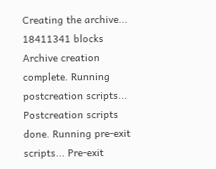Creating the archive... 18411341 blocks Archive creation complete. Running postcreation scripts... Postcreation scripts done. Running pre-exit scripts... Pre-exit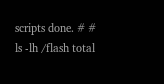scripts done. # # ls -lh /flash total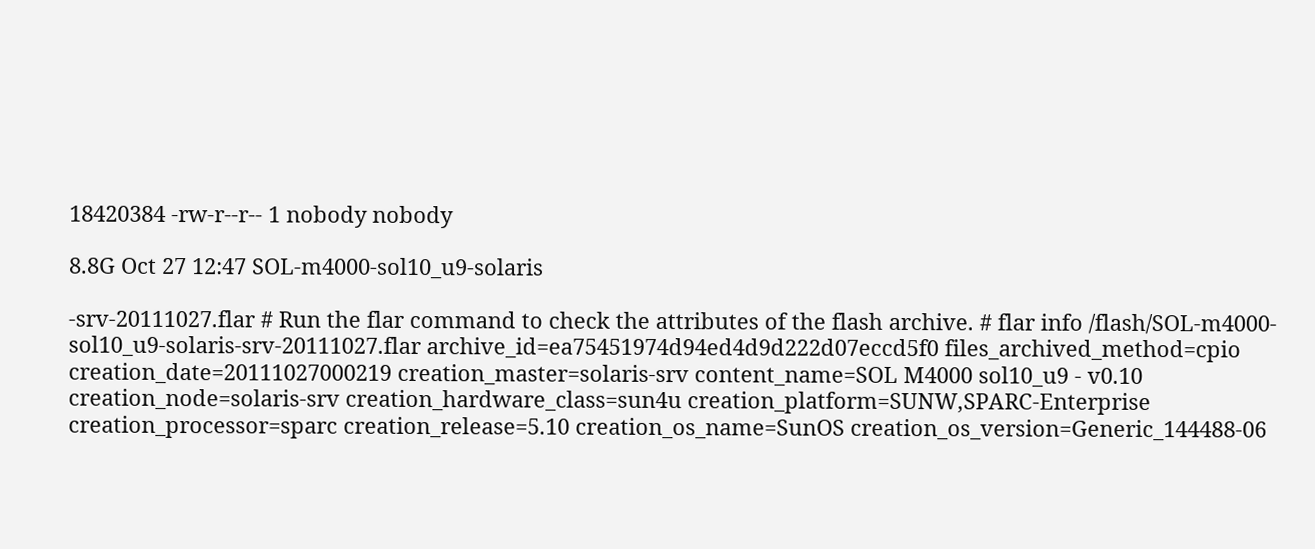18420384 -rw-r--r-- 1 nobody nobody

8.8G Oct 27 12:47 SOL-m4000-sol10_u9-solaris

-srv-20111027.flar # Run the flar command to check the attributes of the flash archive. # flar info /flash/SOL-m4000-sol10_u9-solaris-srv-20111027.flar archive_id=ea75451974d94ed4d9d222d07eccd5f0 files_archived_method=cpio creation_date=20111027000219 creation_master=solaris-srv content_name=SOL M4000 sol10_u9 - v0.10 creation_node=solaris-srv creation_hardware_class=sun4u creation_platform=SUNW,SPARC-Enterprise creation_processor=sparc creation_release=5.10 creation_os_name=SunOS creation_os_version=Generic_144488-06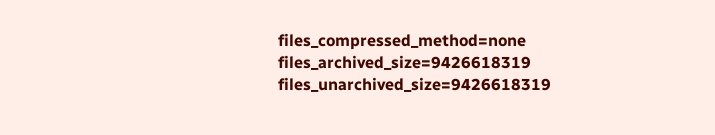files_compressed_method=none files_archived_size=9426618319 files_unarchived_size=9426618319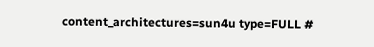content_architectures=sun4u type=FULL #